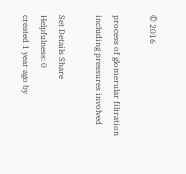© 2016

process of glomerular filtration including pressures involved

Set Details Share
Helpfulness: 0
created 1 year ago by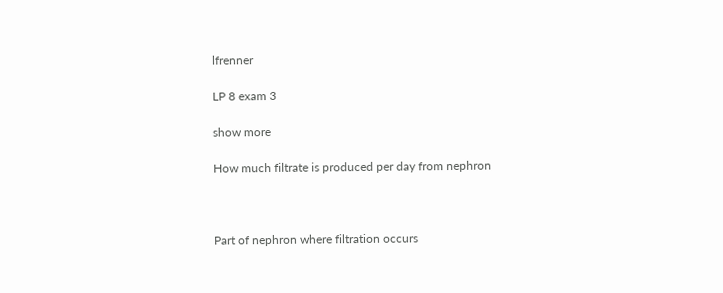lfrenner

LP 8 exam 3

show more

How much filtrate is produced per day from nephron



Part of nephron where filtration occurs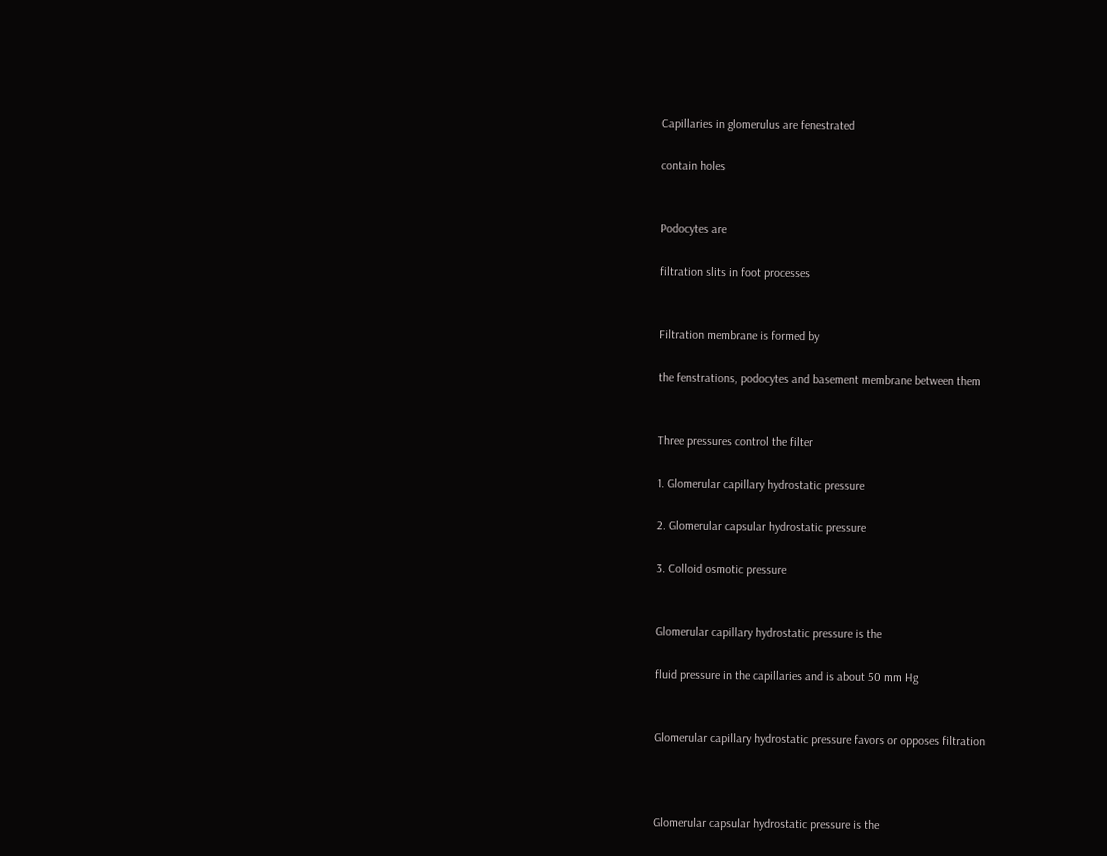Capillaries in glomerulus are fenestrated

contain holes


Podocytes are

filtration slits in foot processes


Filtration membrane is formed by

the fenstrations, podocytes and basement membrane between them


Three pressures control the filter

1. Glomerular capillary hydrostatic pressure

2. Glomerular capsular hydrostatic pressure

3. Colloid osmotic pressure


Glomerular capillary hydrostatic pressure is the

fluid pressure in the capillaries and is about 50 mm Hg


Glomerular capillary hydrostatic pressure favors or opposes filtration



Glomerular capsular hydrostatic pressure is the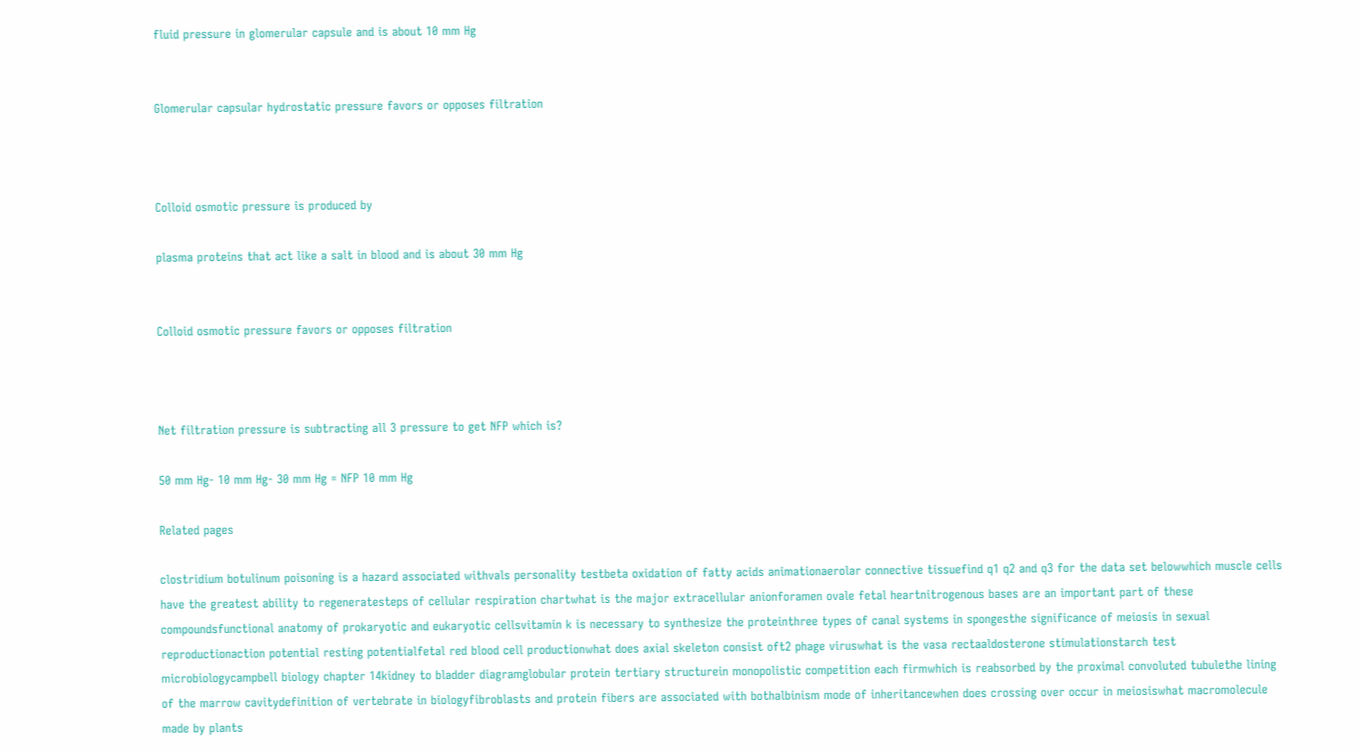fluid pressure in glomerular capsule and is about 10 mm Hg


Glomerular capsular hydrostatic pressure favors or opposes filtration



Colloid osmotic pressure is produced by

plasma proteins that act like a salt in blood and is about 30 mm Hg


Colloid osmotic pressure favors or opposes filtration



Net filtration pressure is subtracting all 3 pressure to get NFP which is?

50 mm Hg- 10 mm Hg- 30 mm Hg = NFP 10 mm Hg

Related pages

clostridium botulinum poisoning is a hazard associated withvals personality testbeta oxidation of fatty acids animationaerolar connective tissuefind q1 q2 and q3 for the data set belowwhich muscle cells have the greatest ability to regeneratesteps of cellular respiration chartwhat is the major extracellular anionforamen ovale fetal heartnitrogenous bases are an important part of these compoundsfunctional anatomy of prokaryotic and eukaryotic cellsvitamin k is necessary to synthesize the proteinthree types of canal systems in spongesthe significance of meiosis in sexual reproductionaction potential resting potentialfetal red blood cell productionwhat does axial skeleton consist oft2 phage viruswhat is the vasa rectaaldosterone stimulationstarch test microbiologycampbell biology chapter 14kidney to bladder diagramglobular protein tertiary structurein monopolistic competition each firmwhich is reabsorbed by the proximal convoluted tubulethe lining of the marrow cavitydefinition of vertebrate in biologyfibroblasts and protein fibers are associated with bothalbinism mode of inheritancewhen does crossing over occur in meiosiswhat macromolecule made by plants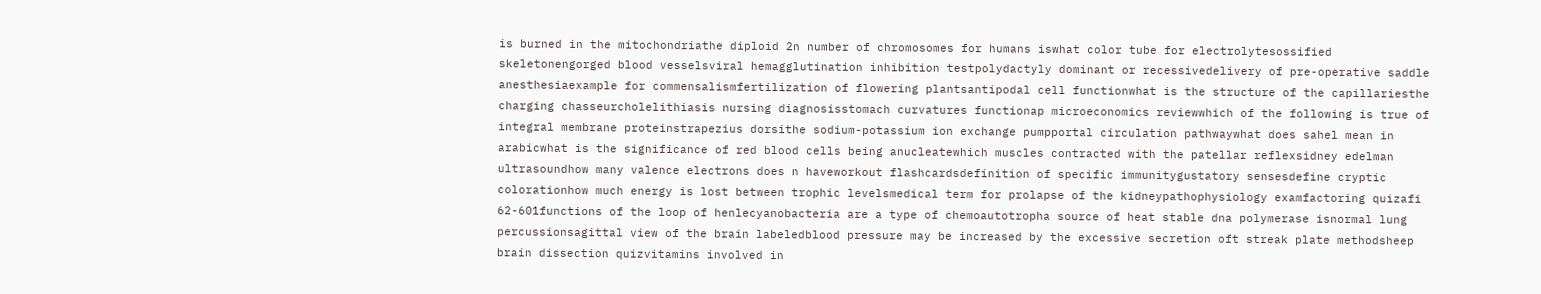is burned in the mitochondriathe diploid 2n number of chromosomes for humans iswhat color tube for electrolytesossified skeletonengorged blood vesselsviral hemagglutination inhibition testpolydactyly dominant or recessivedelivery of pre-operative saddle anesthesiaexample for commensalismfertilization of flowering plantsantipodal cell functionwhat is the structure of the capillariesthe charging chasseurcholelithiasis nursing diagnosisstomach curvatures functionap microeconomics reviewwhich of the following is true of integral membrane proteinstrapezius dorsithe sodium-potassium ion exchange pumpportal circulation pathwaywhat does sahel mean in arabicwhat is the significance of red blood cells being anucleatewhich muscles contracted with the patellar reflexsidney edelman ultrasoundhow many valence electrons does n haveworkout flashcardsdefinition of specific immunitygustatory sensesdefine cryptic colorationhow much energy is lost between trophic levelsmedical term for prolapse of the kidneypathophysiology examfactoring quizafi 62-601functions of the loop of henlecyanobacteria are a type of chemoautotropha source of heat stable dna polymerase isnormal lung percussionsagittal view of the brain labeledblood pressure may be increased by the excessive secretion oft streak plate methodsheep brain dissection quizvitamins involved in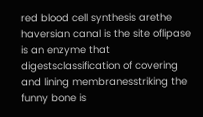red blood cell synthesis arethe haversian canal is the site oflipase is an enzyme that digestsclassification of covering and lining membranesstriking the funny bone is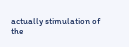actually stimulation of the